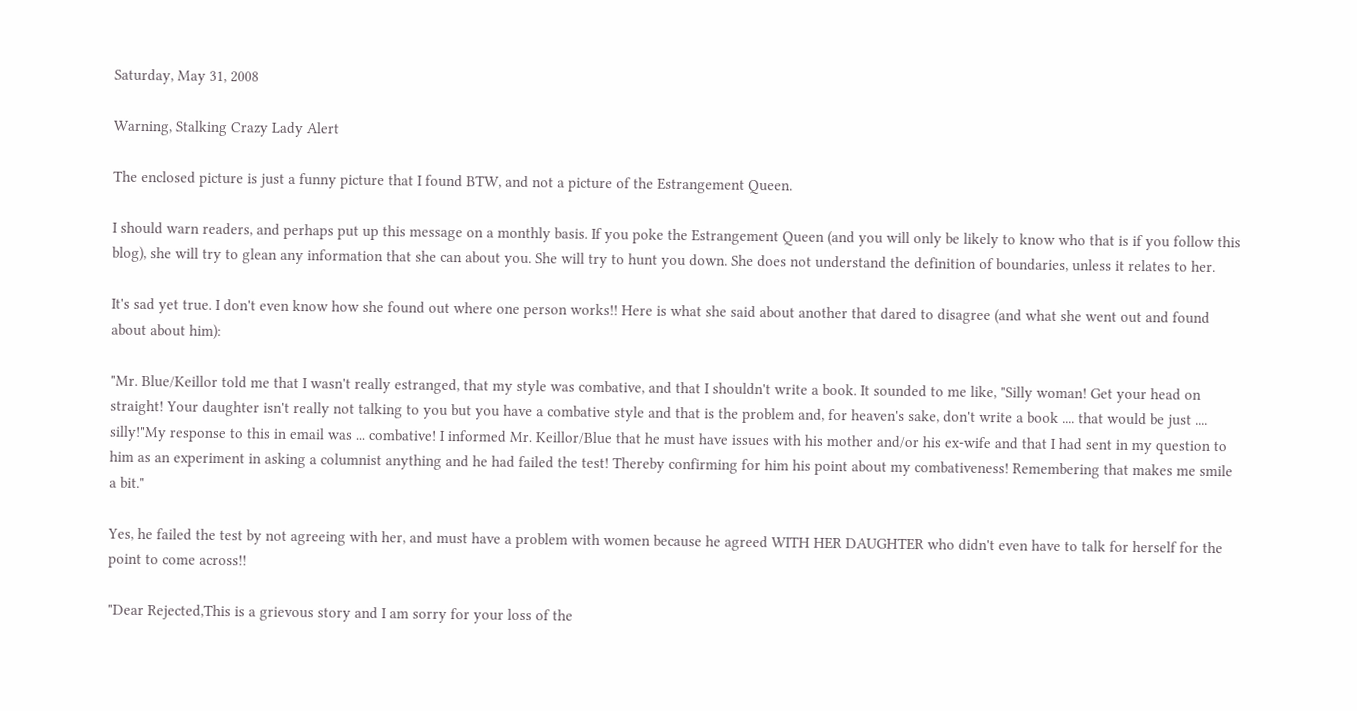Saturday, May 31, 2008

Warning, Stalking Crazy Lady Alert

The enclosed picture is just a funny picture that I found BTW, and not a picture of the Estrangement Queen.

I should warn readers, and perhaps put up this message on a monthly basis. If you poke the Estrangement Queen (and you will only be likely to know who that is if you follow this blog), she will try to glean any information that she can about you. She will try to hunt you down. She does not understand the definition of boundaries, unless it relates to her.

It's sad yet true. I don't even know how she found out where one person works!! Here is what she said about another that dared to disagree (and what she went out and found about about him):

"Mr. Blue/Keillor told me that I wasn't really estranged, that my style was combative, and that I shouldn't write a book. It sounded to me like, "Silly woman! Get your head on straight! Your daughter isn't really not talking to you but you have a combative style and that is the problem and, for heaven's sake, don't write a book .... that would be just .... silly!"My response to this in email was ... combative! I informed Mr. Keillor/Blue that he must have issues with his mother and/or his ex-wife and that I had sent in my question to him as an experiment in asking a columnist anything and he had failed the test! Thereby confirming for him his point about my combativeness! Remembering that makes me smile a bit."

Yes, he failed the test by not agreeing with her, and must have a problem with women because he agreed WITH HER DAUGHTER who didn't even have to talk for herself for the point to come across!!

"Dear Rejected,This is a grievous story and I am sorry for your loss of the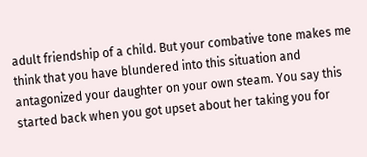adult friendship of a child. But your combative tone makes me think that you have blundered into this situation and antagonized your daughter on your own steam. You say this started back when you got upset about her taking you for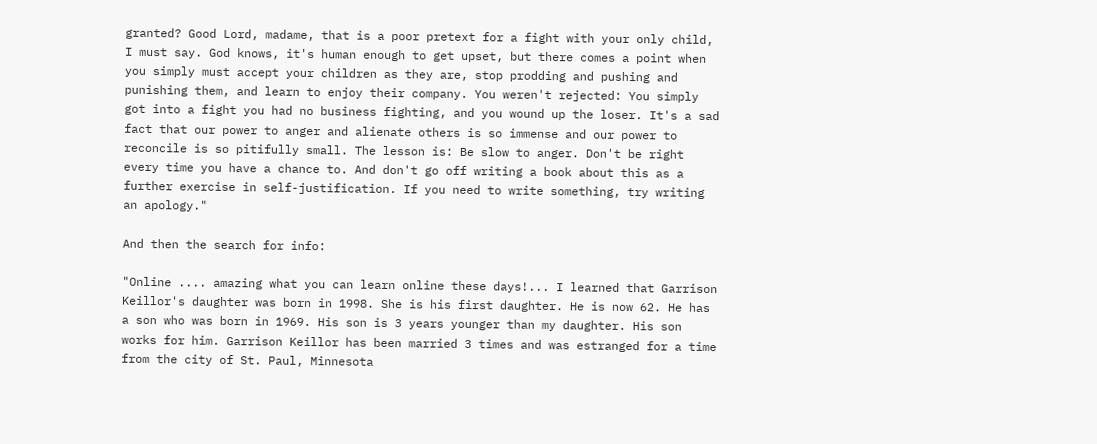granted? Good Lord, madame, that is a poor pretext for a fight with your only child, I must say. God knows, it's human enough to get upset, but there comes a point when you simply must accept your children as they are, stop prodding and pushing and punishing them, and learn to enjoy their company. You weren't rejected: You simply got into a fight you had no business fighting, and you wound up the loser. It's a sad fact that our power to anger and alienate others is so immense and our power to reconcile is so pitifully small. The lesson is: Be slow to anger. Don't be right every time you have a chance to. And don't go off writing a book about this as a further exercise in self-justification. If you need to write something, try writing an apology."

And then the search for info:

"Online .... amazing what you can learn online these days!... I learned that Garrison Keillor's daughter was born in 1998. She is his first daughter. He is now 62. He has a son who was born in 1969. His son is 3 years younger than my daughter. His son works for him. Garrison Keillor has been married 3 times and was estranged for a time from the city of St. Paul, Minnesota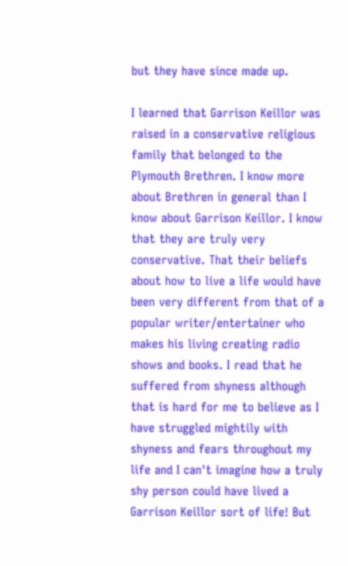but they have since made up.

I learned that Garrison Keillor was raised in a conservative religious family that belonged to the Plymouth Brethren. I know more about Brethren in general than I know about Garrison Keillor. I know that they are truly very conservative. That their beliefs about how to live a life would have been very different from that of a popular writer/entertainer who makes his living creating radio shows and books. I read that he suffered from shyness although that is hard for me to believe as I have struggled mightily with shyness and fears throughout my life and I can't imagine how a truly shy person could have lived a Garrison Keillor sort of life! But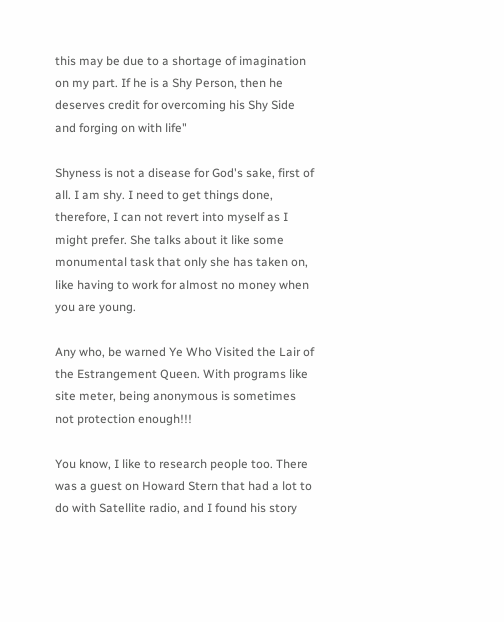this may be due to a shortage of imagination on my part. If he is a Shy Person, then he deserves credit for overcoming his Shy Side and forging on with life"

Shyness is not a disease for God's sake, first of all. I am shy. I need to get things done, therefore, I can not revert into myself as I might prefer. She talks about it like some monumental task that only she has taken on, like having to work for almost no money when you are young.

Any who, be warned Ye Who Visited the Lair of the Estrangement Queen. With programs like site meter, being anonymous is sometimes not protection enough!!!

You know, I like to research people too. There was a guest on Howard Stern that had a lot to do with Satellite radio, and I found his story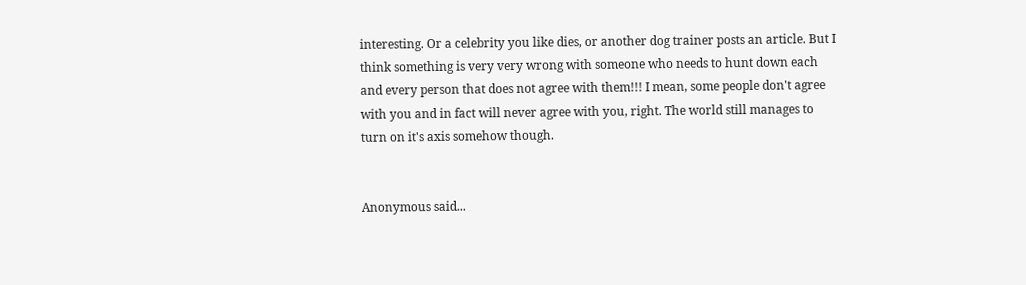interesting. Or a celebrity you like dies, or another dog trainer posts an article. But I think something is very very wrong with someone who needs to hunt down each and every person that does not agree with them!!! I mean, some people don't agree with you and in fact will never agree with you, right. The world still manages to turn on it's axis somehow though.


Anonymous said...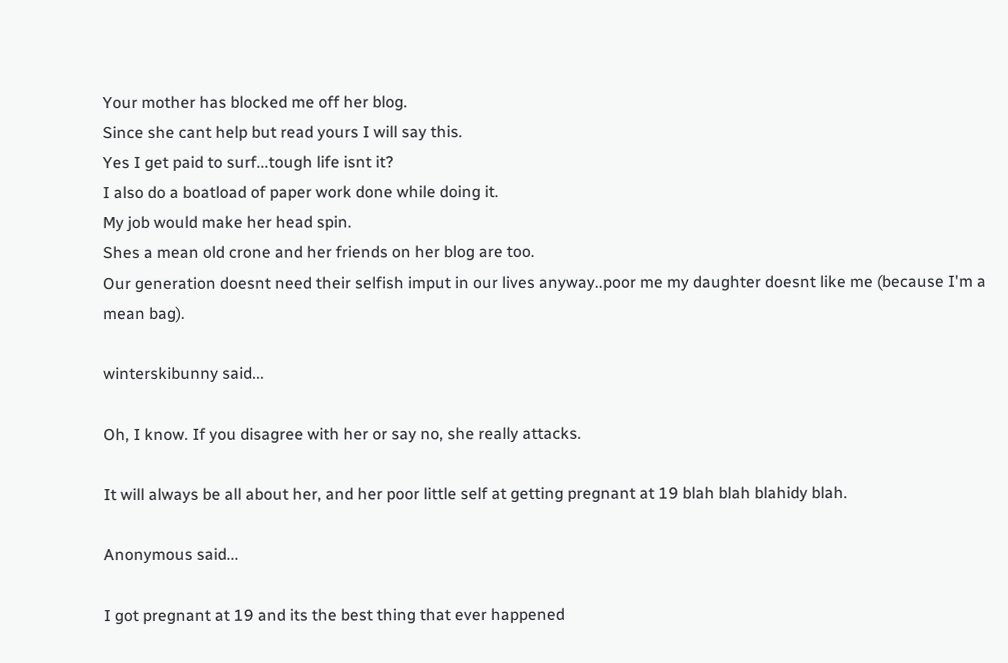Your mother has blocked me off her blog.
Since she cant help but read yours I will say this.
Yes I get paid to surf...tough life isnt it?
I also do a boatload of paper work done while doing it.
My job would make her head spin.
Shes a mean old crone and her friends on her blog are too.
Our generation doesnt need their selfish imput in our lives anyway..poor me my daughter doesnt like me (because I'm a mean bag).

winterskibunny said...

Oh, I know. If you disagree with her or say no, she really attacks.

It will always be all about her, and her poor little self at getting pregnant at 19 blah blah blahidy blah.

Anonymous said...

I got pregnant at 19 and its the best thing that ever happened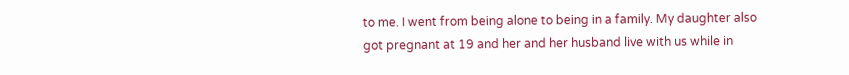to me. I went from being alone to being in a family. My daughter also got pregnant at 19 and her and her husband live with us while in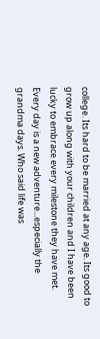college. Its hard to be married at any age. Its good to grow up along with your children and I have been lucky to embrace every milestone they have met. Every day is a new adventure...especially the grandma days. Who said life was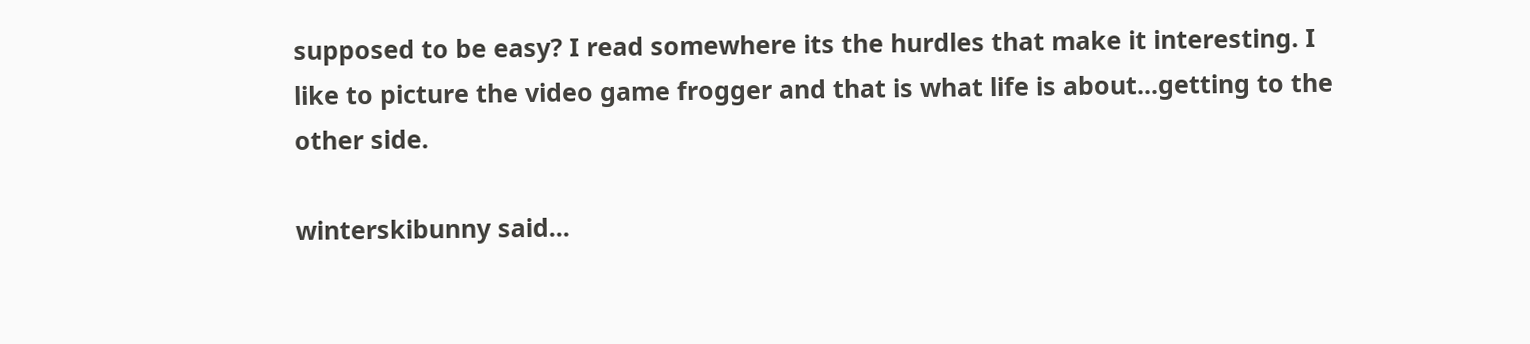supposed to be easy? I read somewhere its the hurdles that make it interesting. I like to picture the video game frogger and that is what life is about...getting to the other side.

winterskibunny said...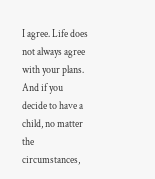I agree. Life does not always agree with your plans. And if you decide to have a child, no matter the circumstances,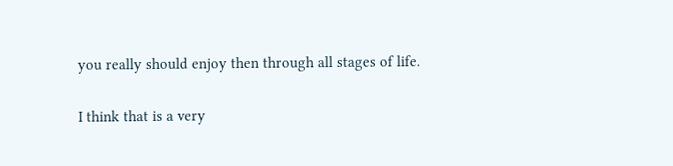you really should enjoy then through all stages of life.

I think that is a very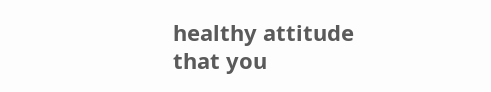healthy attitude that you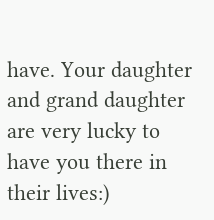have. Your daughter and grand daughter are very lucky to have you there in their lives:)